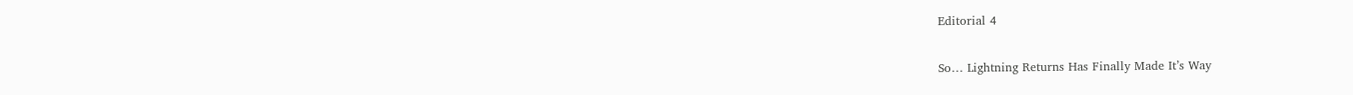Editorial 4

So… Lightning Returns Has Finally Made It’s Way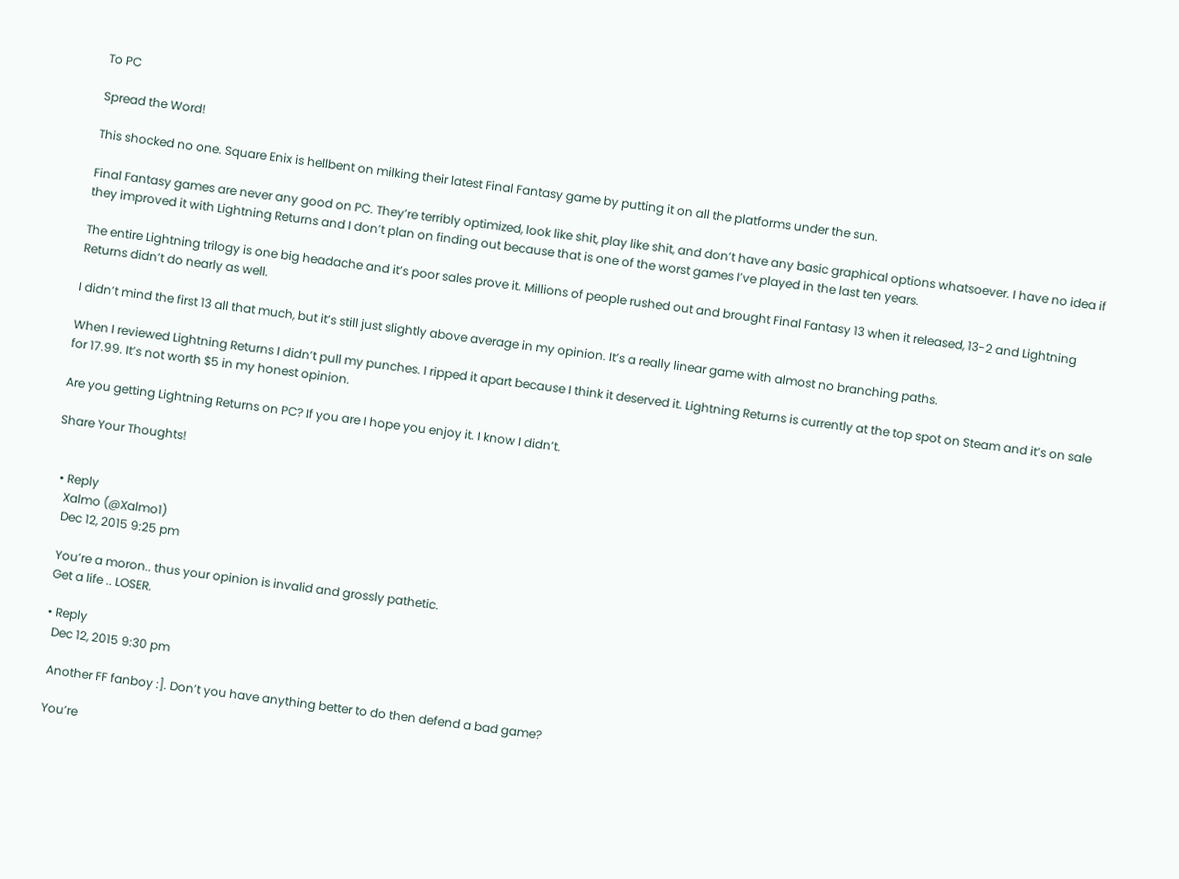To PC

Spread the Word!

This shocked no one. Square Enix is hellbent on milking their latest Final Fantasy game by putting it on all the platforms under the sun.

Final Fantasy games are never any good on PC. They’re terribly optimized, look like shit, play like shit, and don’t have any basic graphical options whatsoever. I have no idea if they improved it with Lightning Returns and I don’t plan on finding out because that is one of the worst games I’ve played in the last ten years.

The entire Lightning trilogy is one big headache and it’s poor sales prove it. Millions of people rushed out and brought Final Fantasy 13 when it released, 13-2 and Lightning Returns didn’t do nearly as well.

I didn’t mind the first 13 all that much, but it’s still just slightly above average in my opinion. It’s a really linear game with almost no branching paths.

When I reviewed Lightning Returns I didn’t pull my punches. I ripped it apart because I think it deserved it. Lightning Returns is currently at the top spot on Steam and it’s on sale for 17.99. It’s not worth $5 in my honest opinion.

Are you getting Lightning Returns on PC? If you are I hope you enjoy it. I know I didn’t.

Share Your Thoughts!


  • Reply
    Xalmo (@Xalmo1)
    Dec 12, 2015 9:25 pm

    You’re a moron.. thus your opinion is invalid and grossly pathetic.
    Get a life .. LOSER.

    • Reply
      Dec 12, 2015 9:30 pm

      Another FF fanboy :]. Don’t you have anything better to do then defend a bad game?

      You’re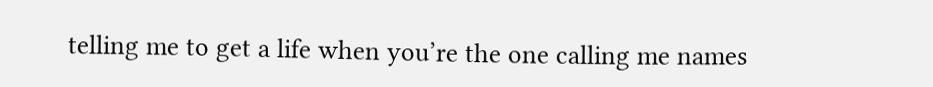telling me to get a life when you’re the one calling me names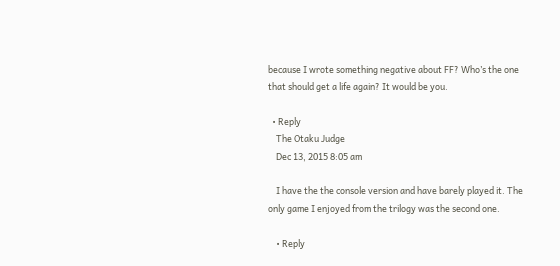because I wrote something negative about FF? Who’s the one that should get a life again? It would be you.

  • Reply
    The Otaku Judge
    Dec 13, 2015 8:05 am

    I have the the console version and have barely played it. The only game I enjoyed from the trilogy was the second one.

    • Reply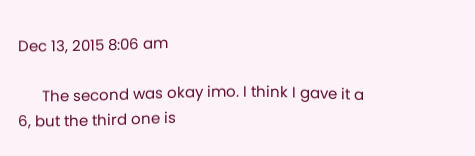Dec 13, 2015 8:06 am

      The second was okay imo. I think I gave it a 6, but the third one is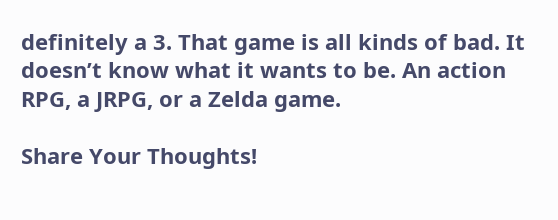definitely a 3. That game is all kinds of bad. It doesn’t know what it wants to be. An action RPG, a JRPG, or a Zelda game.

Share Your Thoughts!